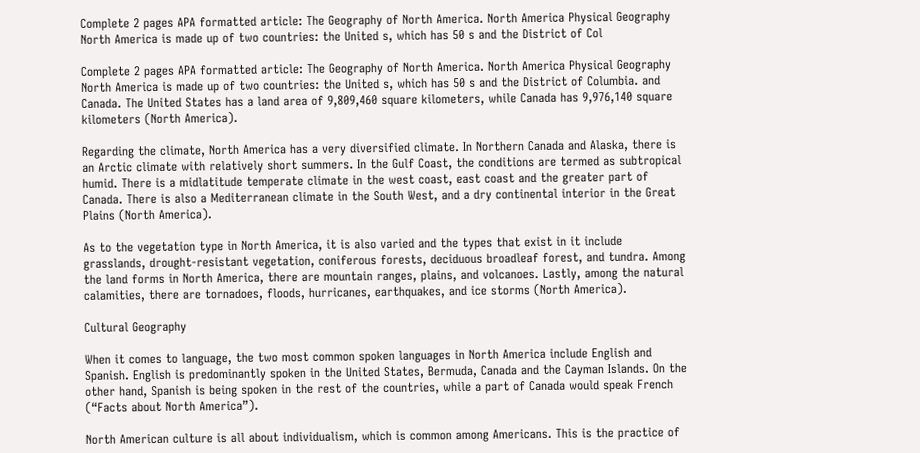Complete 2 pages APA formatted article: The Geography of North America. North America Physical Geography North America is made up of two countries: the United s, which has 50 s and the District of Col

Complete 2 pages APA formatted article: The Geography of North America. North America Physical Geography North America is made up of two countries: the United s, which has 50 s and the District of Columbia. and Canada. The United States has a land area of 9,809,460 square kilometers, while Canada has 9,976,140 square kilometers (North America).

Regarding the climate, North America has a very diversified climate. In Northern Canada and Alaska, there is an Arctic climate with relatively short summers. In the Gulf Coast, the conditions are termed as subtropical humid. There is a midlatitude temperate climate in the west coast, east coast and the greater part of Canada. There is also a Mediterranean climate in the South West, and a dry continental interior in the Great Plains (North America).

As to the vegetation type in North America, it is also varied and the types that exist in it include grasslands, drought-resistant vegetation, coniferous forests, deciduous broadleaf forest, and tundra. Among the land forms in North America, there are mountain ranges, plains, and volcanoes. Lastly, among the natural calamities, there are tornadoes, floods, hurricanes, earthquakes, and ice storms (North America).

Cultural Geography

When it comes to language, the two most common spoken languages in North America include English and Spanish. English is predominantly spoken in the United States, Bermuda, Canada and the Cayman Islands. On the other hand, Spanish is being spoken in the rest of the countries, while a part of Canada would speak French (“Facts about North America”).

North American culture is all about individualism, which is common among Americans. This is the practice of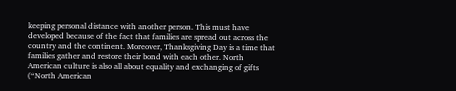keeping personal distance with another person. This must have developed because of the fact that families are spread out across the country and the continent. Moreover, Thanksgiving Day is a time that families gather and restore their bond with each other. North American culture is also all about equality and exchanging of gifts (“North American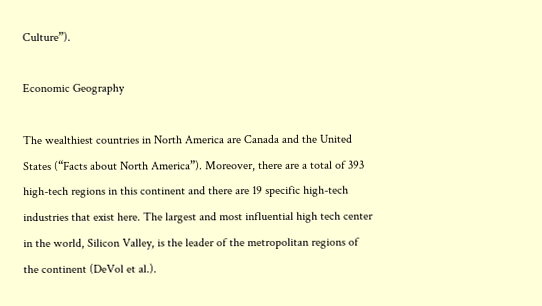Culture”).

Economic Geography

The wealthiest countries in North America are Canada and the United States (“Facts about North America”). Moreover, there are a total of 393 high-tech regions in this continent and there are 19 specific high-tech industries that exist here. The largest and most influential high tech center in the world, Silicon Valley, is the leader of the metropolitan regions of the continent (DeVol et al.).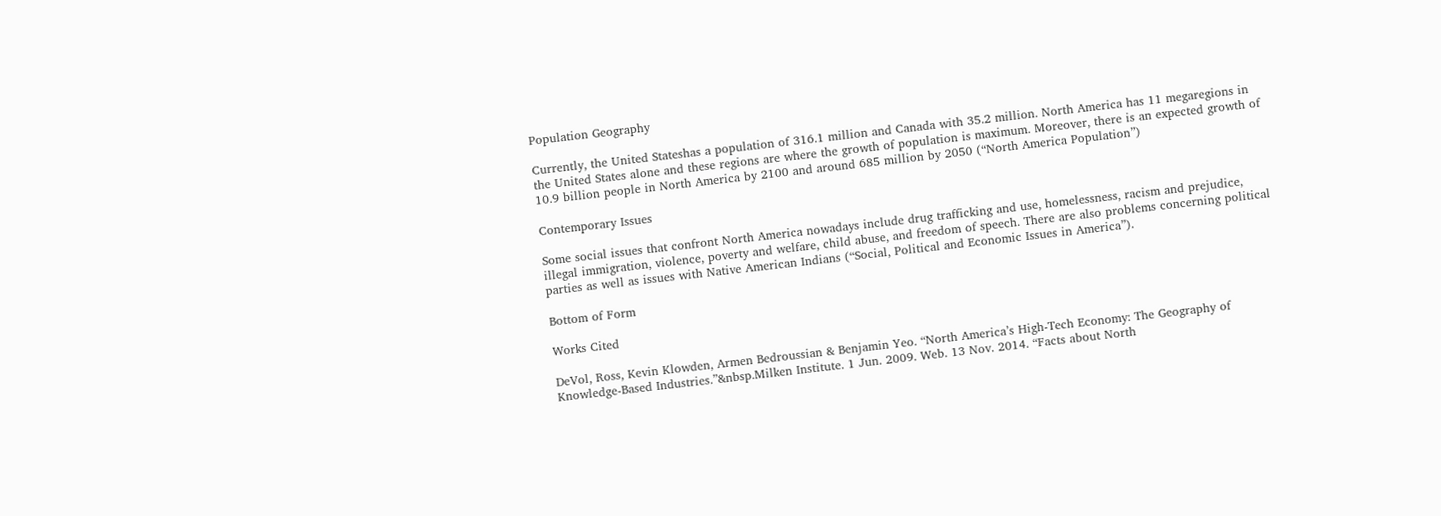Population Geography

Currently, the United Stateshas a population of 316.1 million and Canada with 35.2 million. North America has 11 megaregions in the United States alone and these regions are where the growth of population is maximum. Moreover, there is an expected growth of 10.9 billion people in North America by 2100 and around 685 million by 2050 (“North America Population”)

Contemporary Issues

Some social issues that confront North America nowadays include drug trafficking and use, homelessness, racism and prejudice, illegal immigration, violence, poverty and welfare, child abuse, and freedom of speech. There are also problems concerning political parties as well as issues with Native American Indians (“Social, Political and Economic Issues in America”).

Bottom of Form

Works Cited

DeVol, Ross, Kevin Klowden, Armen Bedroussian & Benjamin Yeo. “North America’s High-Tech Economy: The Geography of Knowledge-Based Industries.”&nbsp.Milken Institute. 1 Jun. 2009. Web. 13 Nov. 2014. “Facts about North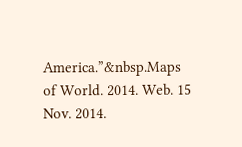America.”&nbsp.Maps of World. 2014. Web. 15 Nov. 2014.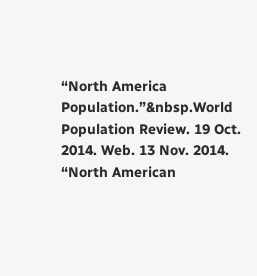“North America Population.”&nbsp.World Population Review. 19 Oct. 2014. Web. 13 Nov. 2014. “North American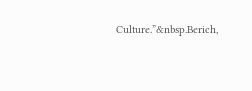Culture.”&nbsp.Berich,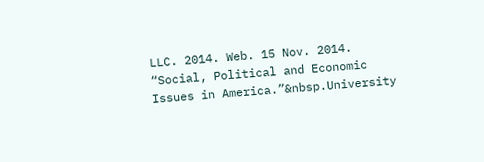LLC. 2014. Web. 15 Nov. 2014. “Social, Political and Economic Issues in America.”&nbsp.University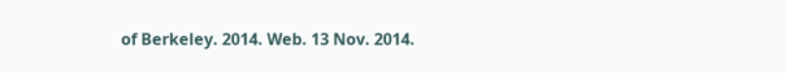of Berkeley. 2014. Web. 13 Nov. 2014.